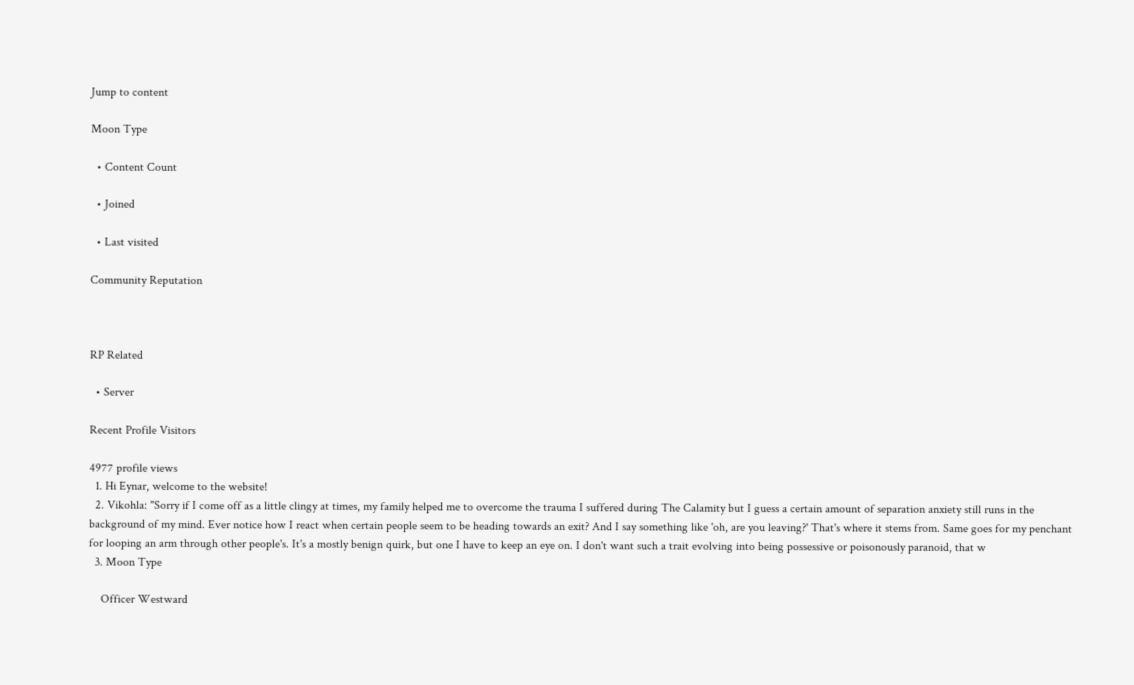Jump to content

Moon Type

  • Content Count

  • Joined

  • Last visited

Community Reputation



RP Related

  • Server

Recent Profile Visitors

4977 profile views
  1. Hi Eynar, welcome to the website!
  2. Vikohla: "Sorry if I come off as a little clingy at times, my family helped me to overcome the trauma I suffered during The Calamity but I guess a certain amount of separation anxiety still runs in the background of my mind. Ever notice how I react when certain people seem to be heading towards an exit? And I say something like 'oh, are you leaving?' That's where it stems from. Same goes for my penchant for looping an arm through other people's. It's a mostly benign quirk, but one I have to keep an eye on. I don't want such a trait evolving into being possessive or poisonously paranoid, that w
  3. Moon Type

    Officer Westward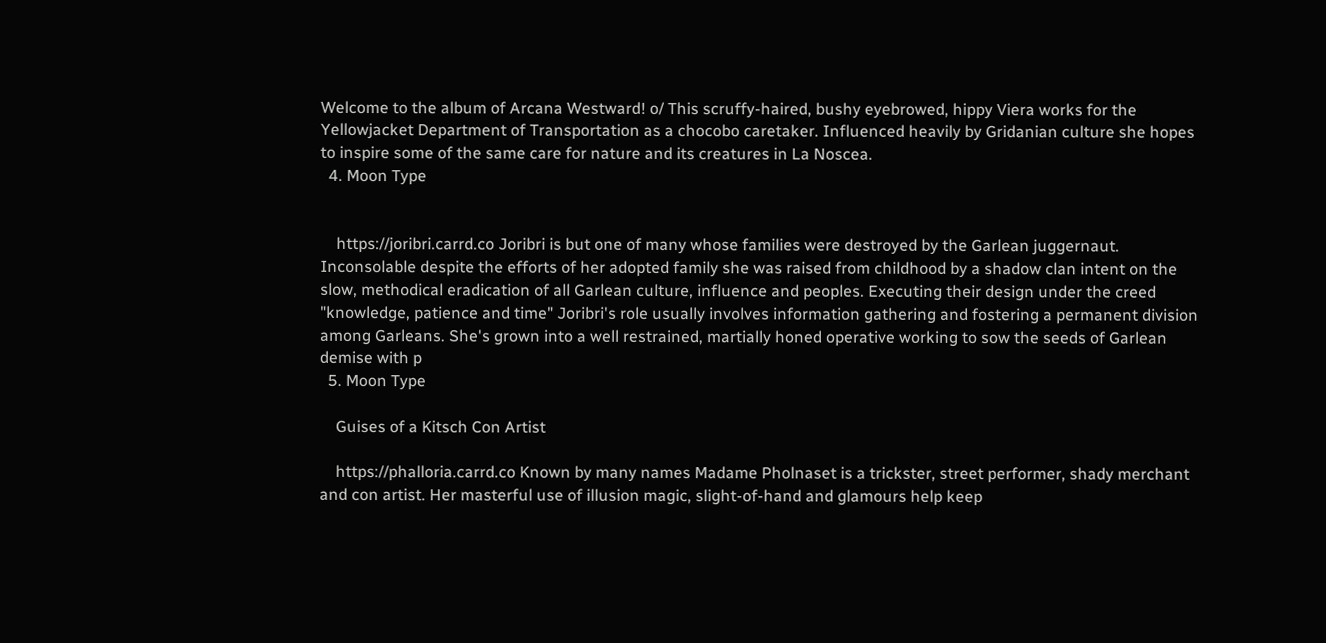Welcome to the album of Arcana Westward! o/ This scruffy-haired, bushy eyebrowed, hippy Viera works for the Yellowjacket Department of Transportation as a chocobo caretaker. Influenced heavily by Gridanian culture she hopes to inspire some of the same care for nature and its creatures in La Noscea.
  4. Moon Type


    https://joribri.carrd.co Joribri is but one of many whose families were destroyed by the Garlean juggernaut. Inconsolable despite the efforts of her adopted family she was raised from childhood by a shadow clan intent on the slow, methodical eradication of all Garlean culture, influence and peoples. Executing their design under the creed "knowledge, patience and time" Joribri's role usually involves information gathering and fostering a permanent division among Garleans. She's grown into a well restrained, martially honed operative working to sow the seeds of Garlean demise with p
  5. Moon Type

    Guises of a Kitsch Con Artist

    https://phalloria.carrd.co Known by many names Madame Pholnaset is a trickster, street performer, shady merchant and con artist. Her masterful use of illusion magic, slight-of-hand and glamours help keep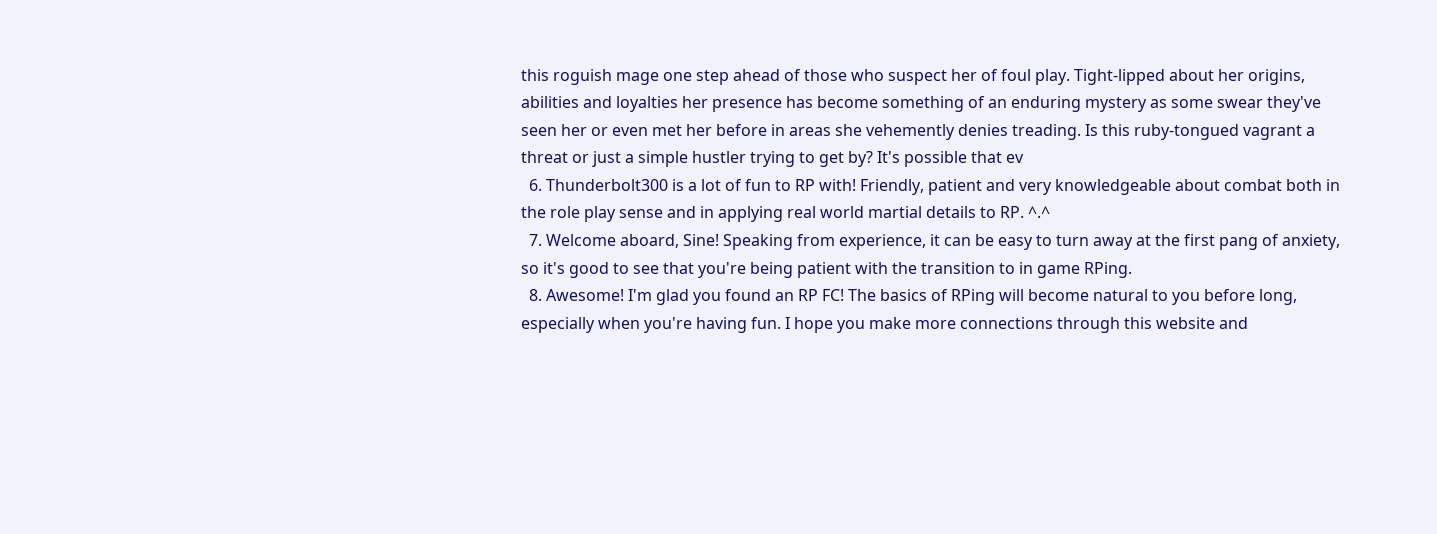this roguish mage one step ahead of those who suspect her of foul play. Tight-lipped about her origins, abilities and loyalties her presence has become something of an enduring mystery as some swear they've seen her or even met her before in areas she vehemently denies treading. Is this ruby-tongued vagrant a threat or just a simple hustler trying to get by? It's possible that ev
  6. Thunderbolt300 is a lot of fun to RP with! Friendly, patient and very knowledgeable about combat both in the role play sense and in applying real world martial details to RP. ^.^
  7. Welcome aboard, Sine! Speaking from experience, it can be easy to turn away at the first pang of anxiety, so it's good to see that you're being patient with the transition to in game RPing.
  8. Awesome! I'm glad you found an RP FC! The basics of RPing will become natural to you before long, especially when you're having fun. I hope you make more connections through this website and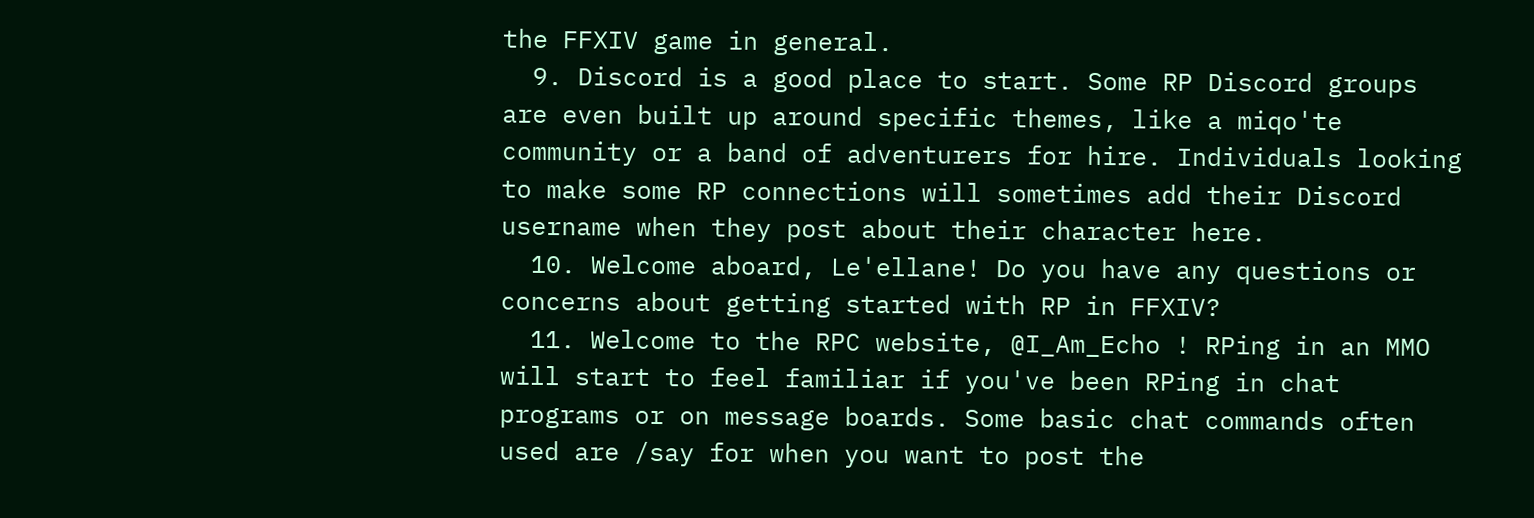the FFXIV game in general.
  9. Discord is a good place to start. Some RP Discord groups are even built up around specific themes, like a miqo'te community or a band of adventurers for hire. Individuals looking to make some RP connections will sometimes add their Discord username when they post about their character here.
  10. Welcome aboard, Le'ellane! Do you have any questions or concerns about getting started with RP in FFXIV?
  11. Welcome to the RPC website, @I_Am_Echo ! RPing in an MMO will start to feel familiar if you've been RPing in chat programs or on message boards. Some basic chat commands often used are /say for when you want to post the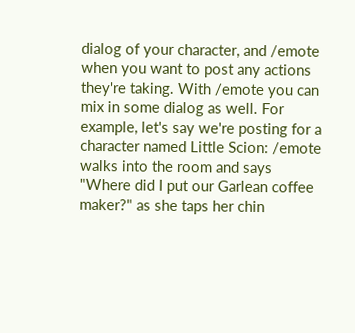dialog of your character, and /emote when you want to post any actions they're taking. With /emote you can mix in some dialog as well. For example, let's say we're posting for a character named Little Scion: /emote walks into the room and says "Where did I put our Garlean coffee maker?" as she taps her chin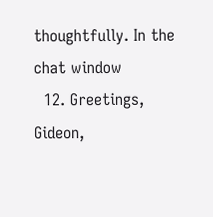thoughtfully. In the chat window
  12. Greetings, Gideon,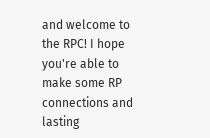and welcome to the RPC! I hope you're able to make some RP connections and lasting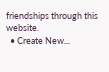friendships through this website.
  • Create New...